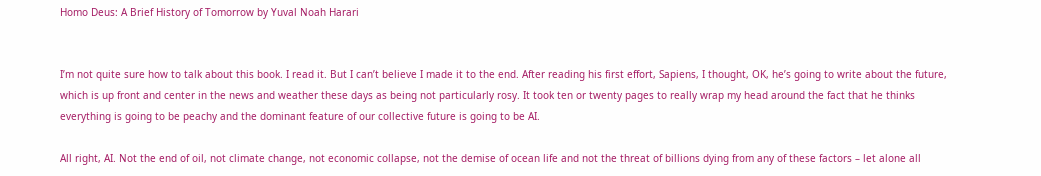Homo Deus: A Brief History of Tomorrow by Yuval Noah Harari


I’m not quite sure how to talk about this book. I read it. But I can’t believe I made it to the end. After reading his first effort, Sapiens, I thought, OK, he’s going to write about the future, which is up front and center in the news and weather these days as being not particularly rosy. It took ten or twenty pages to really wrap my head around the fact that he thinks everything is going to be peachy and the dominant feature of our collective future is going to be AI.

All right, AI. Not the end of oil, not climate change, not economic collapse, not the demise of ocean life and not the threat of billions dying from any of these factors – let alone all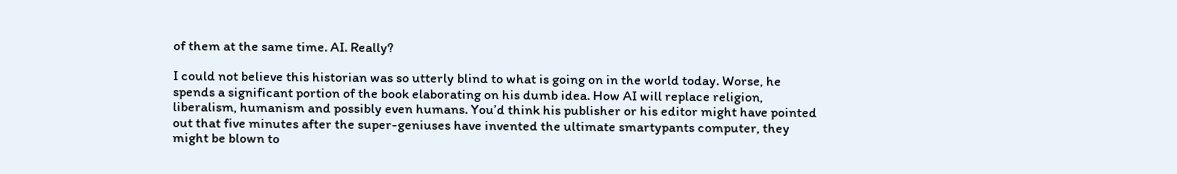of them at the same time. AI. Really?

I could not believe this historian was so utterly blind to what is going on in the world today. Worse, he spends a significant portion of the book elaborating on his dumb idea. How AI will replace religion, liberalism, humanism and possibly even humans. You’d think his publisher or his editor might have pointed out that five minutes after the super-geniuses have invented the ultimate smartypants computer, they might be blown to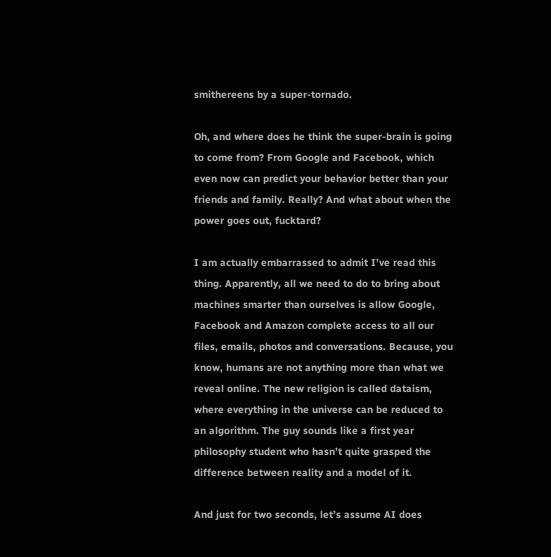smithereens by a super-tornado.

Oh, and where does he think the super-brain is going to come from? From Google and Facebook, which even now can predict your behavior better than your friends and family. Really? And what about when the power goes out, fucktard?

I am actually embarrassed to admit I’ve read this thing. Apparently, all we need to do to bring about machines smarter than ourselves is allow Google, Facebook and Amazon complete access to all our files, emails, photos and conversations. Because, you know, humans are not anything more than what we reveal online. The new religion is called dataism, where everything in the universe can be reduced to an algorithm. The guy sounds like a first year philosophy student who hasn’t quite grasped the difference between reality and a model of it.

And just for two seconds, let’s assume AI does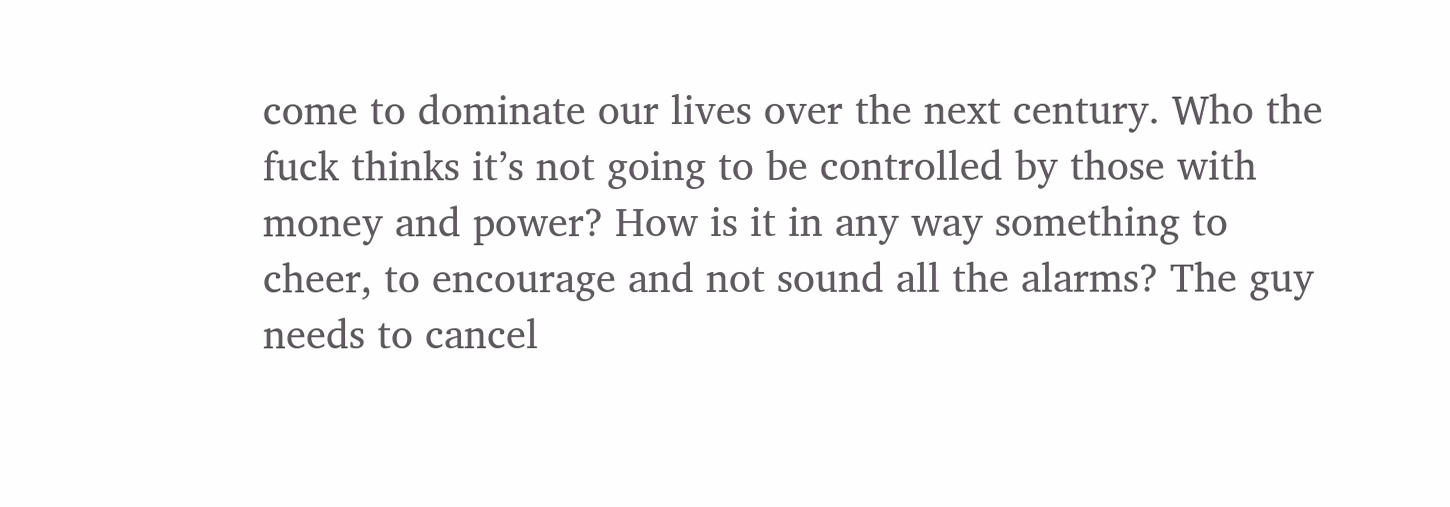come to dominate our lives over the next century. Who the fuck thinks it’s not going to be controlled by those with money and power? How is it in any way something to cheer, to encourage and not sound all the alarms? The guy needs to cancel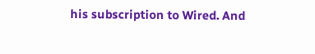his subscription to Wired. And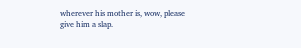wherever his mother is, wow, please give him a slap.